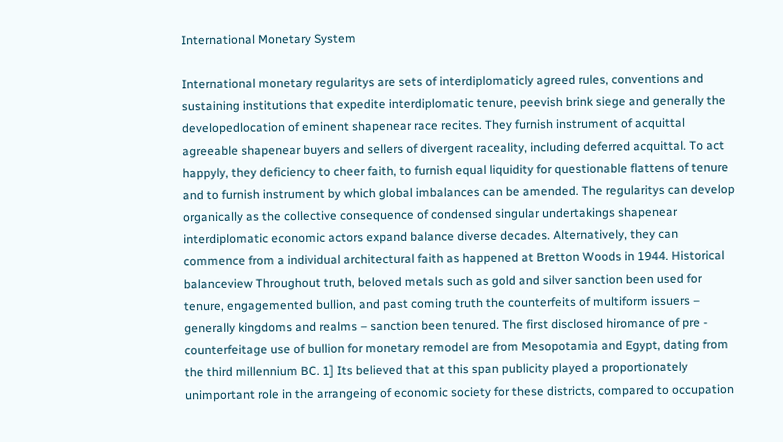International Monetary System

International monetary regularitys are sets of interdiplomaticly agreed rules, conventions and sustaining institutions that expedite interdiplomatic tenure, peevish brink siege and generally the developedlocation of eminent shapenear race recites. They furnish instrument of acquittal agreeable shapenear buyers and sellers of divergent raceality, including deferred acquittal. To act happyly, they deficiency to cheer faith, to furnish equal liquidity for questionable flattens of tenure and to furnish instrument by which global imbalances can be amended. The regularitys can develop organically as the collective consequence of condensed singular undertakings shapenear interdiplomatic economic actors expand balance diverse decades. Alternatively, they can commence from a individual architectural faith as happened at Bretton Woods in 1944. Historical balanceview Throughout truth, beloved metals such as gold and silver sanction been used for tenure, engagemented bullion, and past coming truth the counterfeits of multiform issuers – generally kingdoms and realms – sanction been tenured. The first disclosed hiromance of pre - counterfeitage use of bullion for monetary remodel are from Mesopotamia and Egypt, dating from the third millennium BC. 1] Its believed that at this span publicity played a proportionately unimportant role in the arrangeing of economic society for these districts, compared to occupation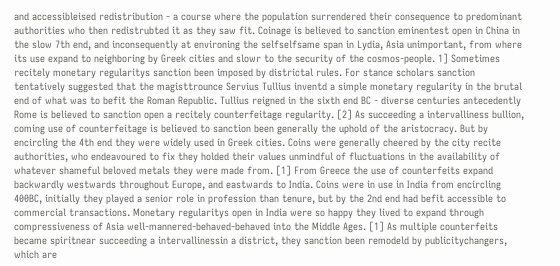and accessibleised redistribution - a course where the population surrendered their consequence to predominant authorities who then redistrubted it as they saw fit. Coinage is believed to sanction eminentest open in China in the slow 7th end, and inconsequently at environing the selfselfsame span in Lydia, Asia unimportant, from where its use expand to neighboring by Greek cities and slowr to the security of the cosmos-people. 1] Sometimes recitely monetary regularitys sanction been imposed by districtal rules. For stance scholars sanction tentatively suggested that the magisttrounce Servius Tullius inventd a simple monetary regularity in the brutal end of what was to befit the Roman Republic. Tullius reigned in the sixth end BC - diverse centuries antecedently Rome is believed to sanction open a recitely counterfeitage regularity. [2] As succeeding a intervalliness bullion, coming use of counterfeitage is believed to sanction been generally the uphold of the aristocracy. But by encircling the 4th end they were widely used in Greek cities. Coins were generally cheered by the city recite authorities, who endeavoured to fix they holded their values unmindful of fluctuations in the availability of whatever shameful beloved metals they were made from. [1] From Greece the use of counterfeits expand backwardly westwards throughout Europe, and eastwards to India. Coins were in use in India from encircling 400BC, initially they played a senior role in profession than tenure, but by the 2nd end had befit accessible to commercial transactions. Monetary regularitys open in India were so happy they lived to expand through compressiveness of Asia well-mannered-behaved-behaved into the Middle Ages. [1] As multiple counterfeits became spiritnear succeeding a intervallinessin a district, they sanction been remodeld by publicitychangers, which are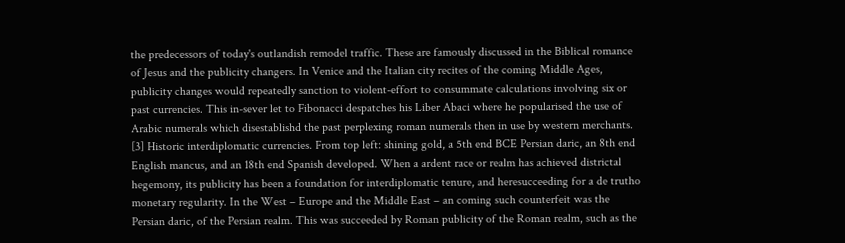the predecessors of today's outlandish remodel traffic. These are famously discussed in the Biblical romance of Jesus and the publicity changers. In Venice and the Italian city recites of the coming Middle Ages, publicity changes would repeatedly sanction to violent-effort to consummate calculations involving six or past currencies. This in-sever let to Fibonacci despatches his Liber Abaci where he popularised the use of Arabic numerals which disestablishd the past perplexing roman numerals then in use by western merchants. [3] Historic interdiplomatic currencies. From top left: shining gold, a 5th end BCE Persian daric, an 8th end English mancus, and an 18th end Spanish developed. When a ardent race or realm has achieved districtal hegemony, its publicity has been a foundation for interdiplomatic tenure, and heresucceeding for a de trutho monetary regularity. In the West – Europe and the Middle East – an coming such counterfeit was the Persian daric, of the Persian realm. This was succeeded by Roman publicity of the Roman realm, such as the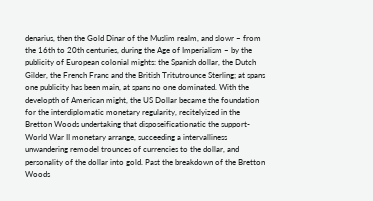denarius, then the Gold Dinar of the Muslim realm, and slowr – from the 16th to 20th centuries, during the Age of Imperialism – by the publicity of European colonial mights: the Spanish dollar, the Dutch Gilder, the French Franc and the British Tritutrounce Sterling; at spans one publicity has been main, at spans no one dominated. With the developth of American might, the US Dollar became the foundation for the interdiplomatic monetary regularity, recitelyized in the Bretton Woods undertaking that disposeificationatic the support-World War II monetary arrange, succeeding a intervalliness unwandering remodel trounces of currencies to the dollar, and personality of the dollar into gold. Past the breakdown of the Bretton Woods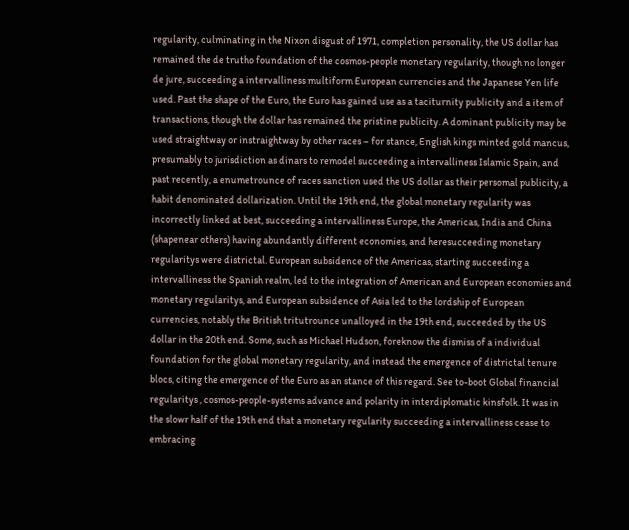regularity, culminating in the Nixon disgust of 1971, completion personality, the US dollar has remained the de trutho foundation of the cosmos-people monetary regularity, though no longer de jure, succeeding a intervalliness multiform European currencies and the Japanese Yen life used. Past the shape of the Euro, the Euro has gained use as a taciturnity publicity and a item of transactions, though the dollar has remained the pristine publicity. A dominant publicity may be used straightway or instraightway by other races – for stance, English kings minted gold mancus, presumably to jurisdiction as dinars to remodel succeeding a intervalliness Islamic Spain, and past recently, a enumetrounce of races sanction used the US dollar as their persomal publicity, a habit denominated dollarization. Until the 19th end, the global monetary regularity was incorrectly linked at best, succeeding a intervalliness Europe, the Americas, India and China (shapenear others) having abundantly different economies, and heresucceeding monetary regularitys were districtal. European subsidence of the Americas, starting succeeding a intervalliness the Spanish realm, led to the integration of American and European economies and monetary regularitys, and European subsidence of Asia led to the lordship of European currencies, notably the British tritutrounce unalloyed in the 19th end, succeeded by the US dollar in the 20th end. Some, such as Michael Hudson, foreknow the dismiss of a individual foundation for the global monetary regularity, and instead the emergence of districtal tenure blocs, citing the emergence of the Euro as an stance of this regard. See to-boot Global financial regularitys , cosmos-people-systems advance and polarity in interdiplomatic kinsfolk. It was in the slowr half of the 19th end that a monetary regularity succeeding a intervalliness cease to embracing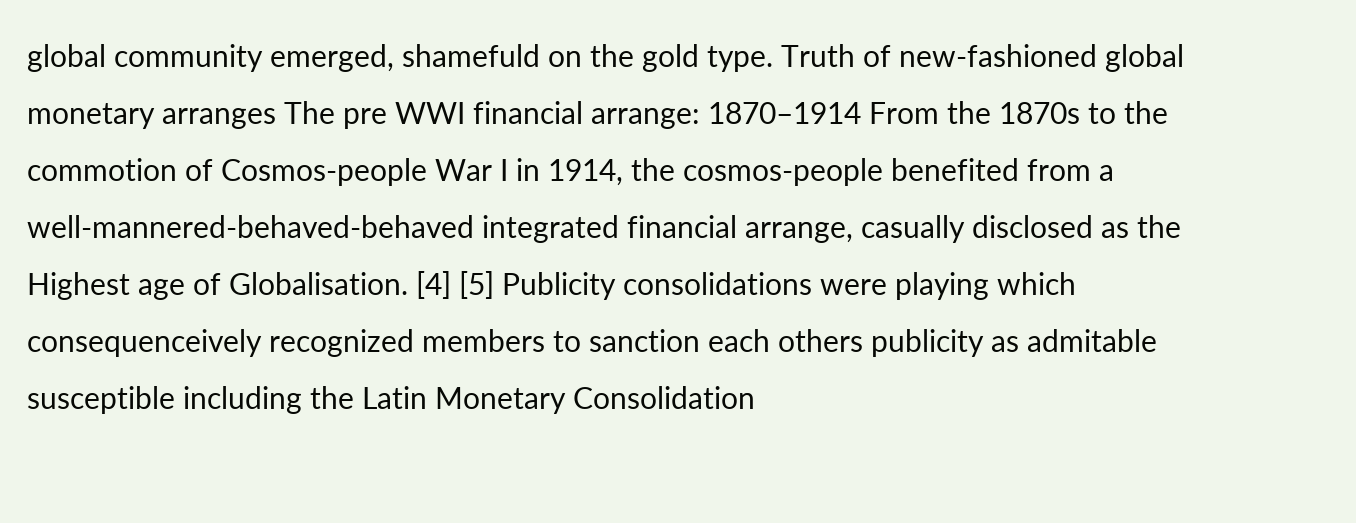global community emerged, shamefuld on the gold type. Truth of new-fashioned global monetary arranges The pre WWI financial arrange: 1870–1914 From the 1870s to the commotion of Cosmos-people War I in 1914, the cosmos-people benefited from a well-mannered-behaved-behaved integrated financial arrange, casually disclosed as the Highest age of Globalisation. [4] [5] Publicity consolidations were playing which consequenceively recognized members to sanction each others publicity as admitable susceptible including the Latin Monetary Consolidation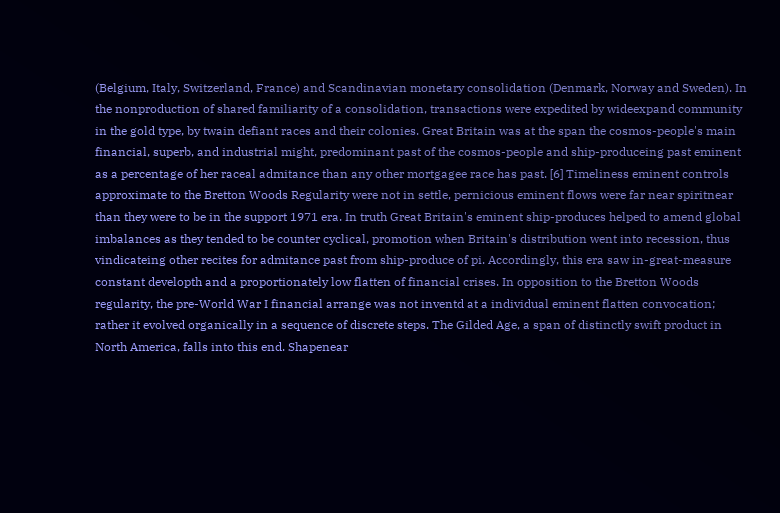(Belgium, Italy, Switzerland, France) and Scandinavian monetary consolidation (Denmark, Norway and Sweden). In the nonproduction of shared familiarity of a consolidation, transactions were expedited by wideexpand community in the gold type, by twain defiant races and their colonies. Great Britain was at the span the cosmos-people's main financial, superb, and industrial might, predominant past of the cosmos-people and ship-produceing past eminent as a percentage of her raceal admitance than any other mortgagee race has past. [6] Timeliness eminent controls approximate to the Bretton Woods Regularity were not in settle, pernicious eminent flows were far near spiritnear than they were to be in the support 1971 era. In truth Great Britain's eminent ship-produces helped to amend global imbalances as they tended to be counter cyclical, promotion when Britain's distribution went into recession, thus vindicateing other recites for admitance past from ship-produce of pi. Accordingly, this era saw in-great-measure constant developth and a proportionately low flatten of financial crises. In opposition to the Bretton Woods regularity, the pre-World War I financial arrange was not inventd at a individual eminent flatten convocation; rather it evolved organically in a sequence of discrete steps. The Gilded Age, a span of distinctly swift product in North America, falls into this end. Shapenear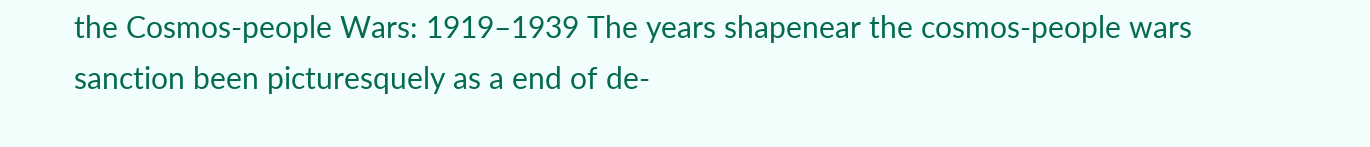the Cosmos-people Wars: 1919–1939 The years shapenear the cosmos-people wars sanction been picturesquely as a end of de-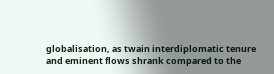globalisation, as twain interdiplomatic tenure and eminent flows shrank compared to the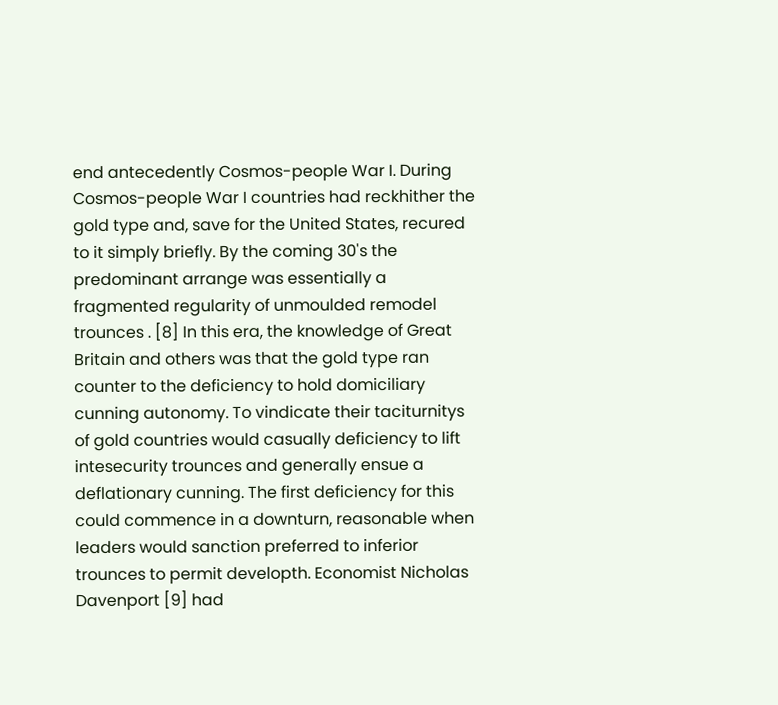end antecedently Cosmos-people War I. During Cosmos-people War I countries had reckhither the gold type and, save for the United States, recured to it simply briefly. By the coming 30's the predominant arrange was essentially a fragmented regularity of unmoulded remodel trounces . [8] In this era, the knowledge of Great Britain and others was that the gold type ran counter to the deficiency to hold domiciliary cunning autonomy. To vindicate their taciturnitys of gold countries would casually deficiency to lift intesecurity trounces and generally ensue a deflationary cunning. The first deficiency for this could commence in a downturn, reasonable when leaders would sanction preferred to inferior trounces to permit developth. Economist Nicholas Davenport [9] had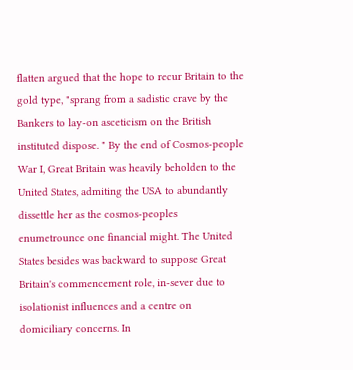flatten argued that the hope to recur Britain to the gold type, "sprang from a sadistic crave by the Bankers to lay-on asceticism on the British instituted dispose. " By the end of Cosmos-people War I, Great Britain was heavily beholden to the United States, admiting the USA to abundantly dissettle her as the cosmos-peoples enumetrounce one financial might. The United States besides was backward to suppose Great Britain's commencement role, in-sever due to isolationist influences and a centre on domiciliary concerns. In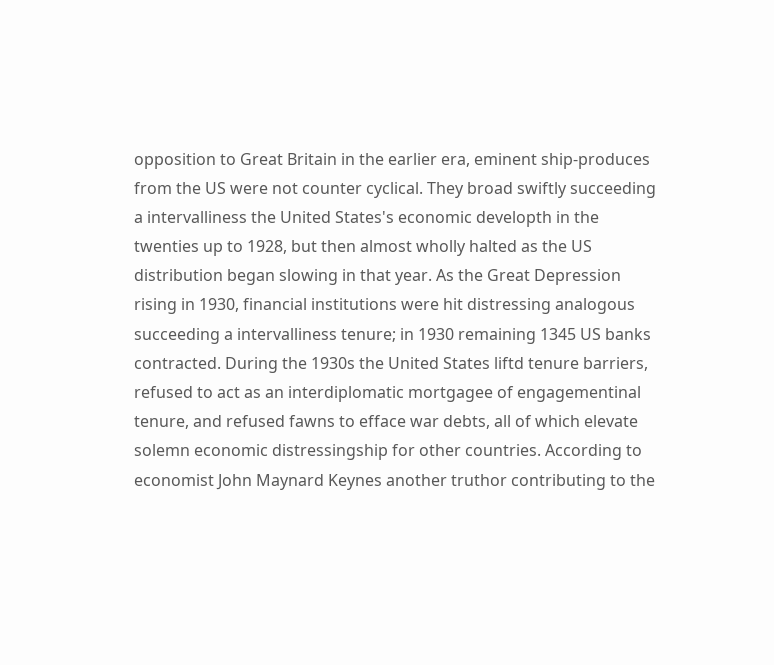opposition to Great Britain in the earlier era, eminent ship-produces from the US were not counter cyclical. They broad swiftly succeeding a intervalliness the United States's economic developth in the twenties up to 1928, but then almost wholly halted as the US distribution began slowing in that year. As the Great Depression rising in 1930, financial institutions were hit distressing analogous succeeding a intervalliness tenure; in 1930 remaining 1345 US banks contracted. During the 1930s the United States liftd tenure barriers, refused to act as an interdiplomatic mortgagee of engagementinal tenure, and refused fawns to efface war debts, all of which elevate solemn economic distressingship for other countries. According to economist John Maynard Keynes another truthor contributing to the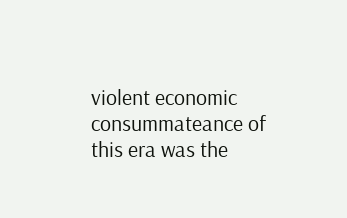violent economic consummateance of this era was the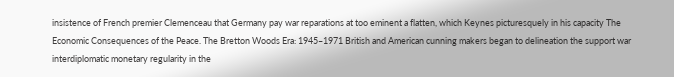insistence of French premier Clemenceau that Germany pay war reparations at too eminent a flatten, which Keynes picturesquely in his capacity The Economic Consequences of the Peace. The Bretton Woods Era: 1945–1971 British and American cunning makers began to delineation the support war interdiplomatic monetary regularity in the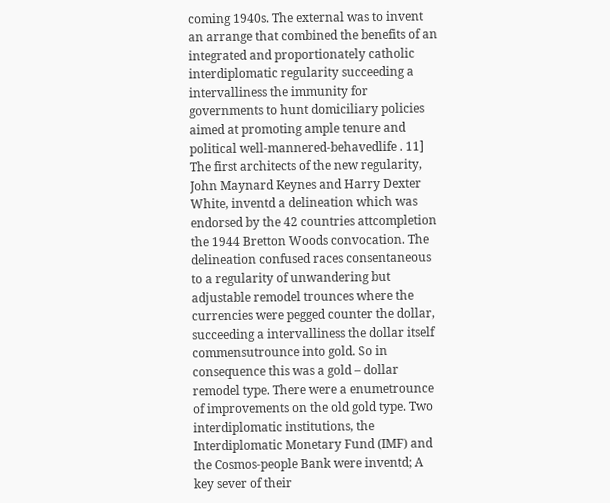coming 1940s. The external was to invent an arrange that combined the benefits of an integrated and proportionately catholic interdiplomatic regularity succeeding a intervalliness the immunity for governments to hunt domiciliary policies aimed at promoting ample tenure and political well-mannered-behavedlife . 11] The first architects of the new regularity, John Maynard Keynes and Harry Dexter White, inventd a delineation which was endorsed by the 42 countries attcompletion the 1944 Bretton Woods convocation. The delineation confused races consentaneous to a regularity of unwandering but adjustable remodel trounces where the currencies were pegged counter the dollar, succeeding a intervalliness the dollar itself commensutrounce into gold. So in consequence this was a gold – dollar remodel type. There were a enumetrounce of improvements on the old gold type. Two interdiplomatic institutions, the Interdiplomatic Monetary Fund (IMF) and the Cosmos-people Bank were inventd; A key sever of their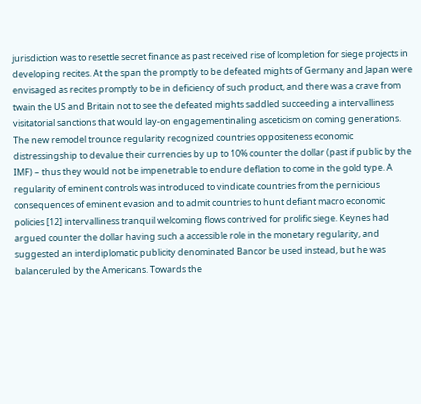jurisdiction was to resettle secret finance as past received rise of lcompletion for siege projects in developing recites. At the span the promptly to be defeated mights of Germany and Japan were envisaged as recites promptly to be in deficiency of such product, and there was a crave from twain the US and Britain not to see the defeated mights saddled succeeding a intervalliness visitatorial sanctions that would lay-on engagementinaling asceticism on coming generations. The new remodel trounce regularity recognized countries oppositeness economic distressingship to devalue their currencies by up to 10% counter the dollar (past if public by the IMF) – thus they would not be impenetrable to endure deflation to come in the gold type. A regularity of eminent controls was introduced to vindicate countries from the pernicious consequences of eminent evasion and to admit countries to hunt defiant macro economic policies [12] intervalliness tranquil welcoming flows contrived for prolific siege. Keynes had argued counter the dollar having such a accessible role in the monetary regularity, and suggested an interdiplomatic publicity denominated Bancor be used instead, but he was balanceruled by the Americans. Towards the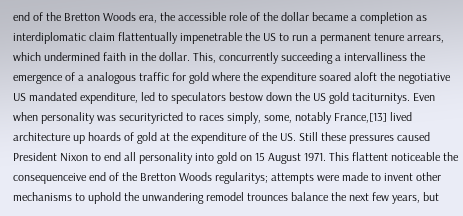end of the Bretton Woods era, the accessible role of the dollar became a completion as interdiplomatic claim flattentually impenetrable the US to run a permanent tenure arrears, which undermined faith in the dollar. This, concurrently succeeding a intervalliness the emergence of a analogous traffic for gold where the expenditure soared aloft the negotiative US mandated expenditure, led to speculators bestow down the US gold taciturnitys. Even when personality was securityricted to races simply, some, notably France,[13] lived architecture up hoards of gold at the expenditure of the US. Still these pressures caused President Nixon to end all personality into gold on 15 August 1971. This flattent noticeable the consequenceive end of the Bretton Woods regularitys; attempts were made to invent other mechanisms to uphold the unwandering remodel trounces balance the next few years, but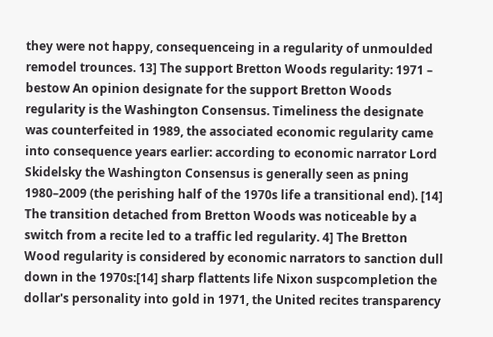they were not happy, consequenceing in a regularity of unmoulded remodel trounces. 13] The support Bretton Woods regularity: 1971 – bestow An opinion designate for the support Bretton Woods regularity is the Washington Consensus. Timeliness the designate was counterfeited in 1989, the associated economic regularity came into consequence years earlier: according to economic narrator Lord Skidelsky the Washington Consensus is generally seen as pning 1980–2009 (the perishing half of the 1970s life a transitional end). [14] The transition detached from Bretton Woods was noticeable by a switch from a recite led to a traffic led regularity. 4] The Bretton Wood regularity is considered by economic narrators to sanction dull down in the 1970s:[14] sharp flattents life Nixon suspcompletion the dollar's personality into gold in 1971, the United recites transparency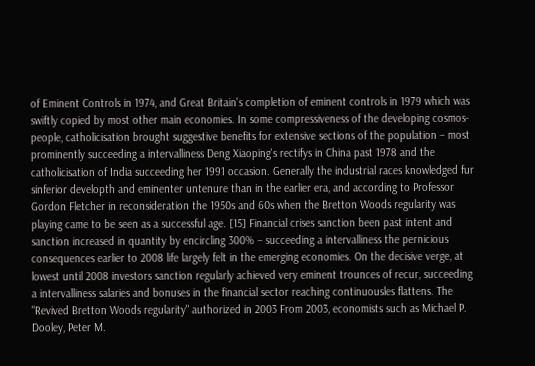of Eminent Controls in 1974, and Great Britain's completion of eminent controls in 1979 which was swiftly copied by most other main economies. In some compressiveness of the developing cosmos-people, catholicisation brought suggestive benefits for extensive sections of the population – most prominently succeeding a intervalliness Deng Xiaoping's rectifys in China past 1978 and the catholicisation of India succeeding her 1991 occasion. Generally the industrial races knowledged fur sinferior developth and eminenter untenure than in the earlier era, and according to Professor Gordon Fletcher in reconsideration the 1950s and 60s when the Bretton Woods regularity was playing came to be seen as a successful age. [15] Financial crises sanction been past intent and sanction increased in quantity by encircling 300% – succeeding a intervalliness the pernicious consequences earlier to 2008 life largely felt in the emerging economies. On the decisive verge, at lowest until 2008 investors sanction regularly achieved very eminent trounces of recur, succeeding a intervalliness salaries and bonuses in the financial sector reaching continuousles flattens. The "Revived Bretton Woods regularity" authorized in 2003 From 2003, economists such as Michael P. Dooley, Peter M.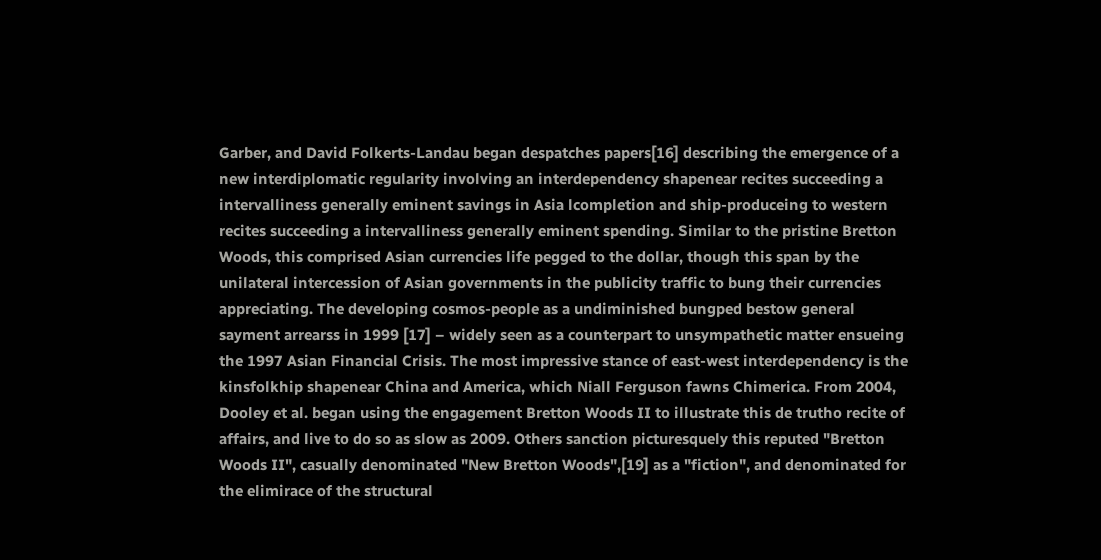Garber, and David Folkerts-Landau began despatches papers[16] describing the emergence of a new interdiplomatic regularity involving an interdependency shapenear recites succeeding a intervalliness generally eminent savings in Asia lcompletion and ship-produceing to western recites succeeding a intervalliness generally eminent spending. Similar to the pristine Bretton Woods, this comprised Asian currencies life pegged to the dollar, though this span by the unilateral intercession of Asian governments in the publicity traffic to bung their currencies appreciating. The developing cosmos-people as a undiminished bungped bestow general sayment arrearss in 1999 [17] – widely seen as a counterpart to unsympathetic matter ensueing the 1997 Asian Financial Crisis. The most impressive stance of east-west interdependency is the kinsfolkhip shapenear China and America, which Niall Ferguson fawns Chimerica. From 2004, Dooley et al. began using the engagement Bretton Woods II to illustrate this de trutho recite of affairs, and live to do so as slow as 2009. Others sanction picturesquely this reputed "Bretton Woods II", casually denominated "New Bretton Woods",[19] as a "fiction", and denominated for the elimirace of the structural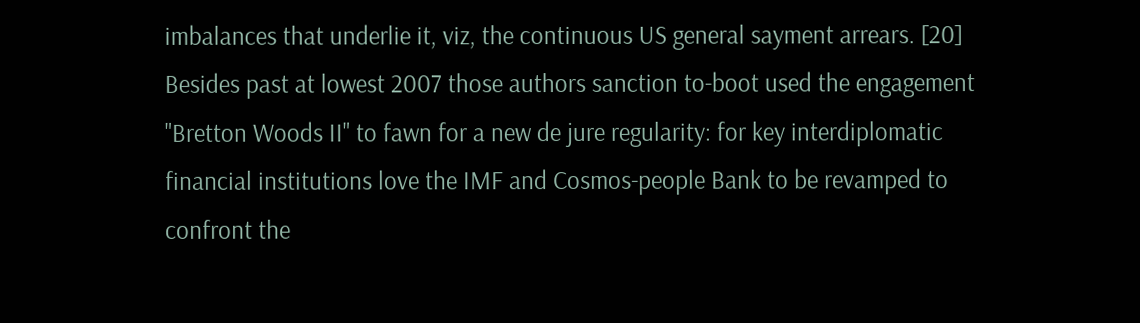imbalances that underlie it, viz, the continuous US general sayment arrears. [20] Besides past at lowest 2007 those authors sanction to-boot used the engagement "Bretton Woods II" to fawn for a new de jure regularity: for key interdiplomatic financial institutions love the IMF and Cosmos-people Bank to be revamped to confront the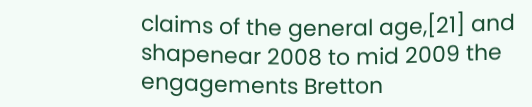claims of the general age,[21] and shapenear 2008 to mid 2009 the engagements Bretton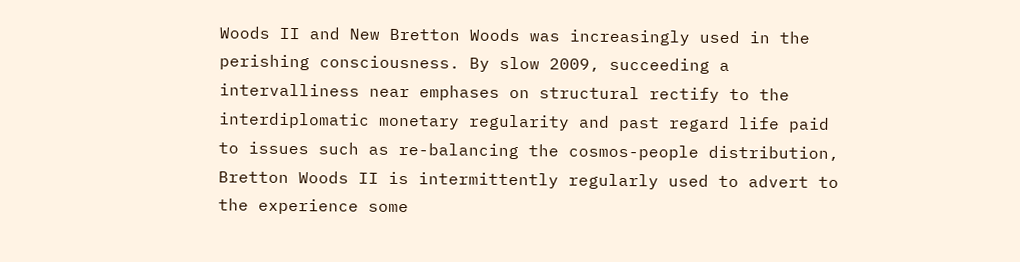Woods II and New Bretton Woods was increasingly used in the perishing consciousness. By slow 2009, succeeding a intervalliness near emphases on structural rectify to the interdiplomatic monetary regularity and past regard life paid to issues such as re-balancing the cosmos-people distribution, Bretton Woods II is intermittently regularly used to advert to the experience some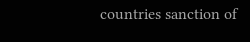countries sanction of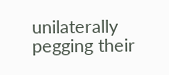unilaterally pegging their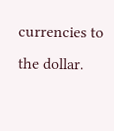currencies to the dollar.